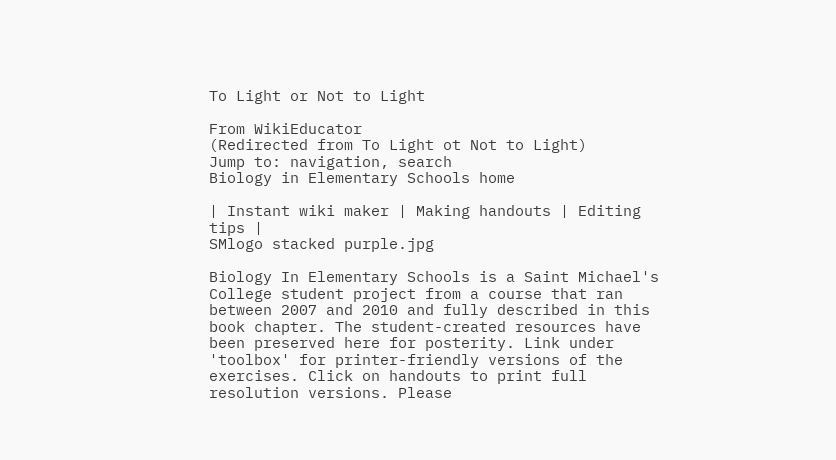To Light or Not to Light

From WikiEducator
(Redirected from To Light ot Not to Light)
Jump to: navigation, search
Biology in Elementary Schools home

| Instant wiki maker | Making handouts | Editing tips |
SMlogo stacked purple.jpg

Biology In Elementary Schools is a Saint Michael's College student project from a course that ran between 2007 and 2010 and fully described in this book chapter. The student-created resources have been preserved here for posterity. Link under 'toolbox' for printer-friendly versions of the exercises. Click on handouts to print full resolution versions. Please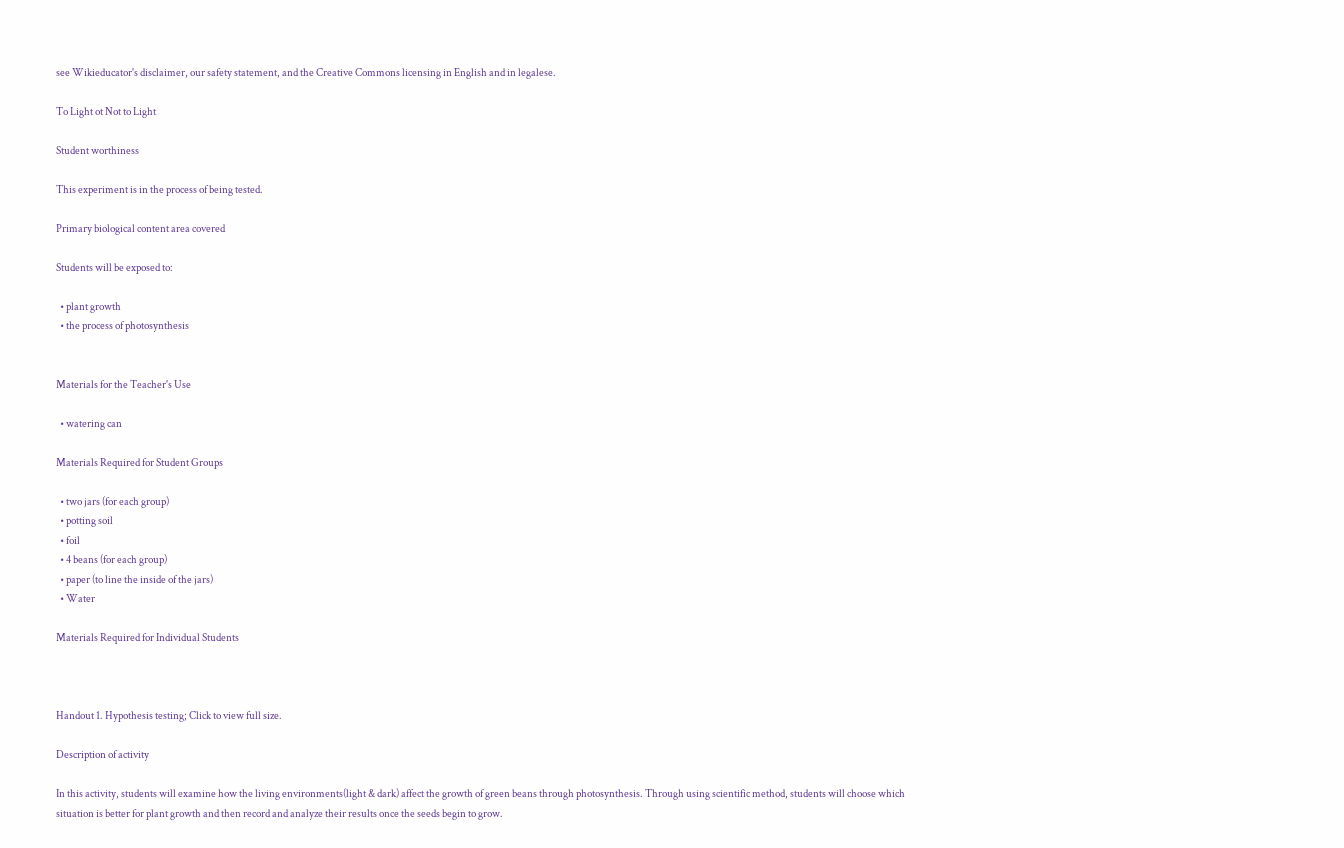see Wikieducator's disclaimer, our safety statement, and the Creative Commons licensing in English and in legalese.

To Light ot Not to Light

Student worthiness

This experiment is in the process of being tested.

Primary biological content area covered

Students will be exposed to:

  • plant growth
  • the process of photosynthesis


Materials for the Teacher's Use

  • watering can

Materials Required for Student Groups

  • two jars (for each group)
  • potting soil
  • foil
  • 4 beans (for each group)
  • paper (to line the inside of the jars)
  • Water

Materials Required for Individual Students



Handout 1. Hypothesis testing; Click to view full size.

Description of activity

In this activity, students will examine how the living environments(light & dark) affect the growth of green beans through photosynthesis. Through using scientific method, students will choose which situation is better for plant growth and then record and analyze their results once the seeds begin to grow.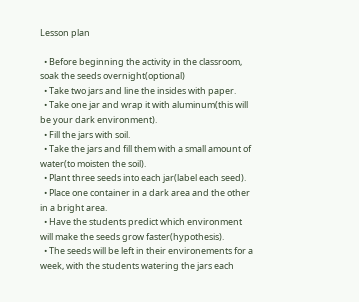Lesson plan

  • Before beginning the activity in the classroom, soak the seeds overnight(optional)
  • Take two jars and line the insides with paper.
  • Take one jar and wrap it with aluminum(this will be your dark environment).
  • Fill the jars with soil.
  • Take the jars and fill them with a small amount of water(to moisten the soil).
  • Plant three seeds into each jar(label each seed).
  • Place one container in a dark area and the other in a bright area.
  • Have the students predict which environment will make the seeds grow faster(hypothesis).
  • The seeds will be left in their environements for a week, with the students watering the jars each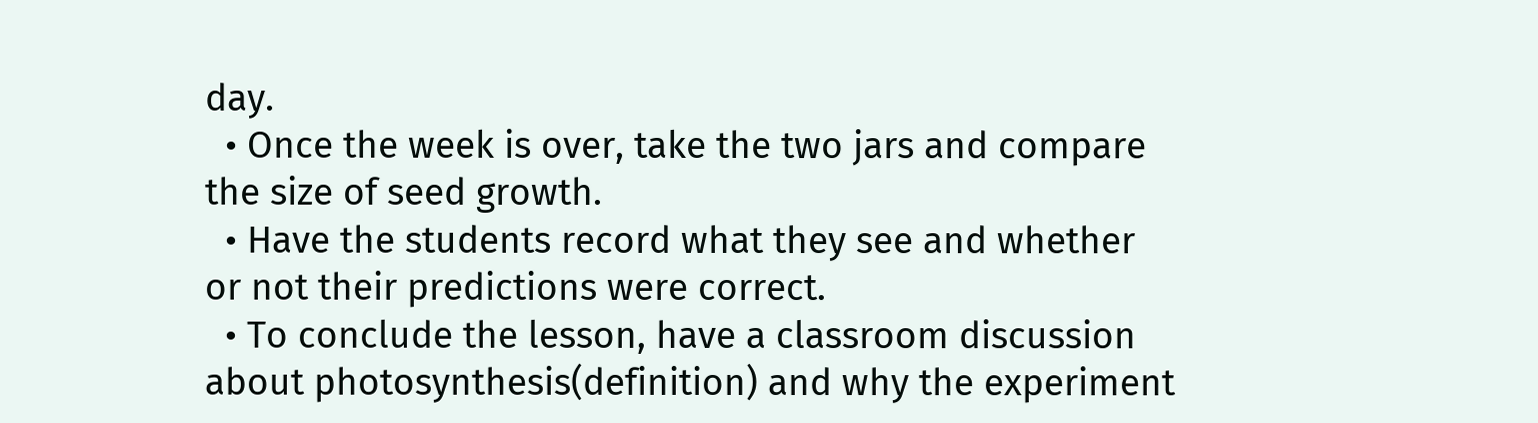day.
  • Once the week is over, take the two jars and compare the size of seed growth.
  • Have the students record what they see and whether or not their predictions were correct.
  • To conclude the lesson, have a classroom discussion about photosynthesis(definition) and why the experiment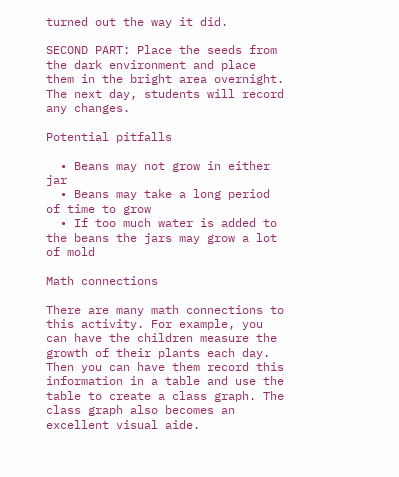turned out the way it did.

SECOND PART: Place the seeds from the dark environment and place them in the bright area overnight. The next day, students will record any changes.

Potential pitfalls

  • Beans may not grow in either jar
  • Beans may take a long period of time to grow
  • If too much water is added to the beans the jars may grow a lot of mold

Math connections

There are many math connections to this activity. For example, you can have the children measure the growth of their plants each day. Then you can have them record this information in a table and use the table to create a class graph. The class graph also becomes an excellent visual aide.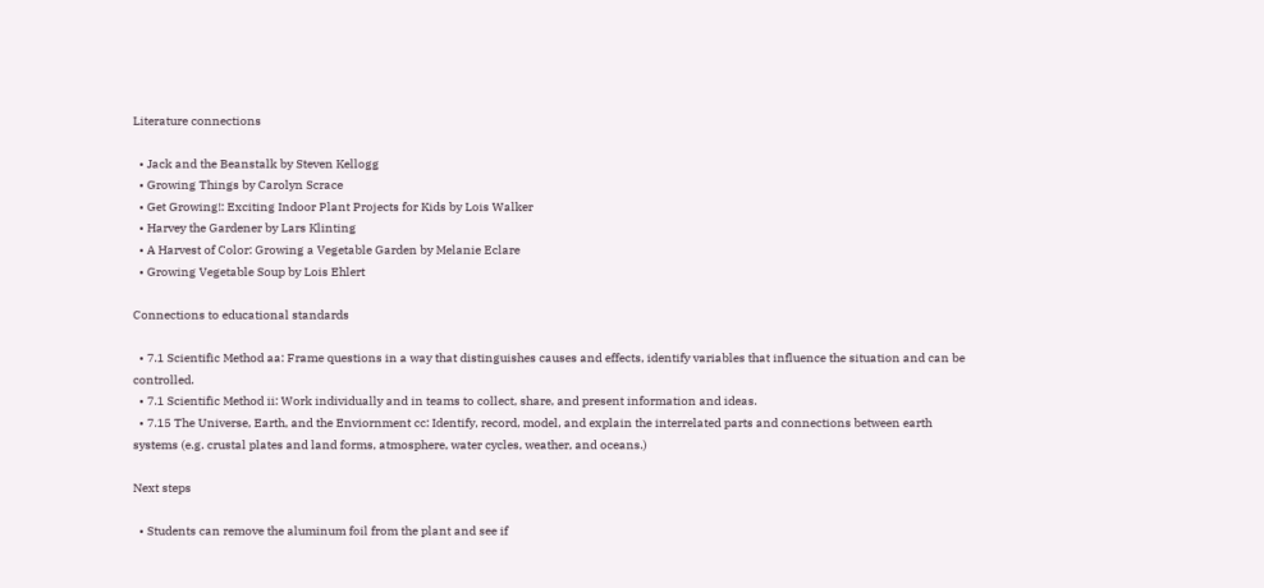Literature connections

  • Jack and the Beanstalk by Steven Kellogg
  • Growing Things by Carolyn Scrace
  • Get Growing!: Exciting Indoor Plant Projects for Kids by Lois Walker
  • Harvey the Gardener by Lars Klinting
  • A Harvest of Color: Growing a Vegetable Garden by Melanie Eclare
  • Growing Vegetable Soup by Lois Ehlert

Connections to educational standards

  • 7.1 Scientific Method aa: Frame questions in a way that distinguishes causes and effects, identify variables that influence the situation and can be controlled.
  • 7.1 Scientific Method ii: Work individually and in teams to collect, share, and present information and ideas.
  • 7.15 The Universe, Earth, and the Enviornment cc: Identify, record, model, and explain the interrelated parts and connections between earth systems (e.g. crustal plates and land forms, atmosphere, water cycles, weather, and oceans.)

Next steps

  • Students can remove the aluminum foil from the plant and see if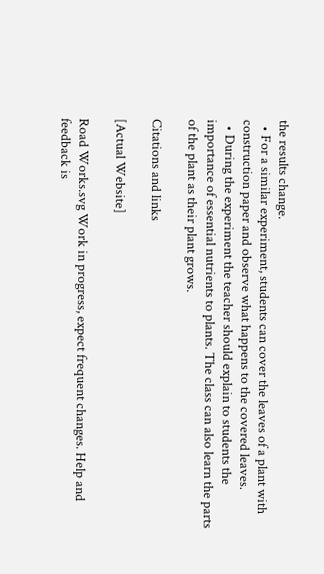the results change.
  • For a similar experiment, students can cover the leaves of a plant with construction paper and observe what happens to the covered leaves.
  • During the experiment the teacher should explain to students the importance of essential nutrients to plants. The class can also learn the parts of the plant as their plant grows.

Citations and links

[Actual Website]

Road Works.svg Work in progress, expect frequent changes. Help and feedback is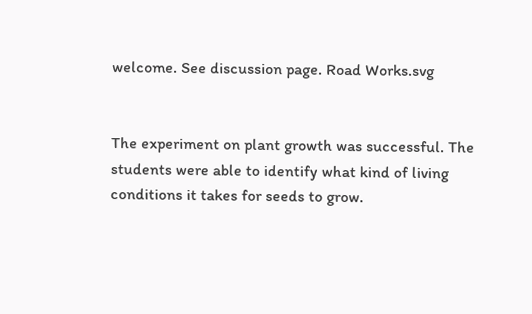welcome. See discussion page. Road Works.svg


The experiment on plant growth was successful. The students were able to identify what kind of living conditions it takes for seeds to grow.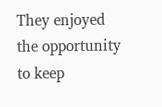They enjoyed the opportunity to keep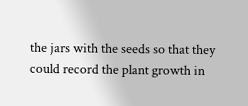the jars with the seeds so that they could record the plant growth in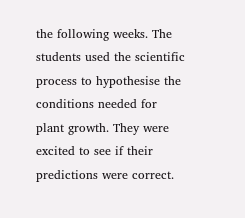the following weeks. The students used the scientific process to hypothesise the conditions needed for plant growth. They were excited to see if their predictions were correct.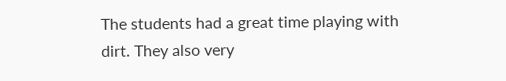The students had a great time playing with dirt. They also very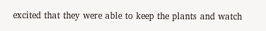excited that they were able to keep the plants and watch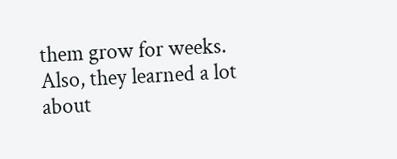them grow for weeks. Also, they learned a lot about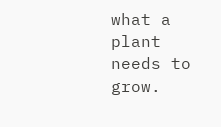what a plant needs to grow.